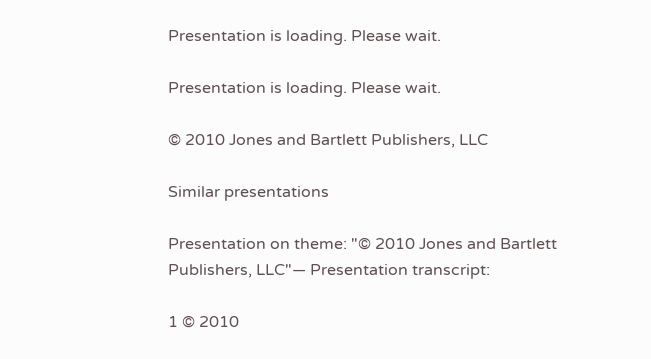Presentation is loading. Please wait.

Presentation is loading. Please wait.

© 2010 Jones and Bartlett Publishers, LLC

Similar presentations

Presentation on theme: "© 2010 Jones and Bartlett Publishers, LLC"— Presentation transcript:

1 © 2010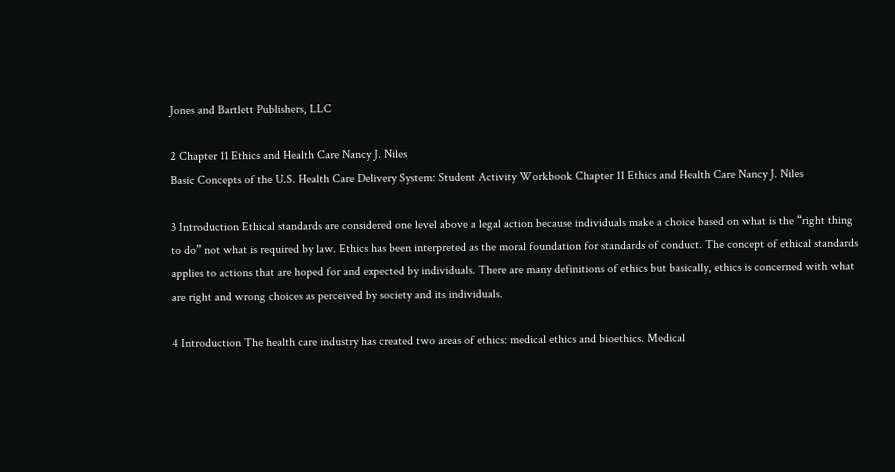Jones and Bartlett Publishers, LLC

2 Chapter 11 Ethics and Health Care Nancy J. Niles
Basic Concepts of the U.S. Health Care Delivery System: Student Activity Workbook Chapter 11 Ethics and Health Care Nancy J. Niles

3 Introduction Ethical standards are considered one level above a legal action because individuals make a choice based on what is the “right thing to do” not what is required by law. Ethics has been interpreted as the moral foundation for standards of conduct. The concept of ethical standards applies to actions that are hoped for and expected by individuals. There are many definitions of ethics but basically, ethics is concerned with what are right and wrong choices as perceived by society and its individuals.

4 Introduction The health care industry has created two areas of ethics: medical ethics and bioethics. Medical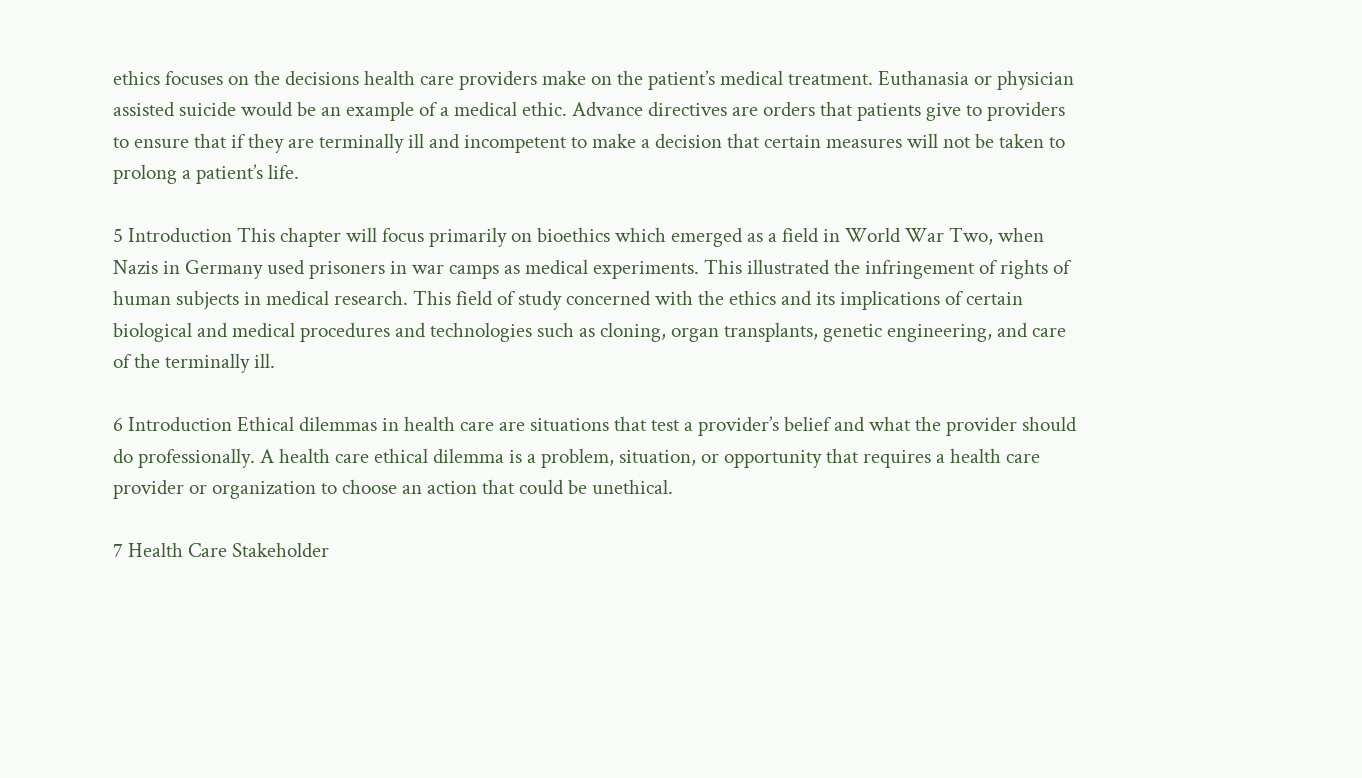ethics focuses on the decisions health care providers make on the patient’s medical treatment. Euthanasia or physician assisted suicide would be an example of a medical ethic. Advance directives are orders that patients give to providers to ensure that if they are terminally ill and incompetent to make a decision that certain measures will not be taken to prolong a patient’s life.

5 Introduction This chapter will focus primarily on bioethics which emerged as a field in World War Two, when Nazis in Germany used prisoners in war camps as medical experiments. This illustrated the infringement of rights of human subjects in medical research. This field of study concerned with the ethics and its implications of certain biological and medical procedures and technologies such as cloning, organ transplants, genetic engineering, and care of the terminally ill.

6 Introduction Ethical dilemmas in health care are situations that test a provider’s belief and what the provider should do professionally. A health care ethical dilemma is a problem, situation, or opportunity that requires a health care provider or organization to choose an action that could be unethical.

7 Health Care Stakeholder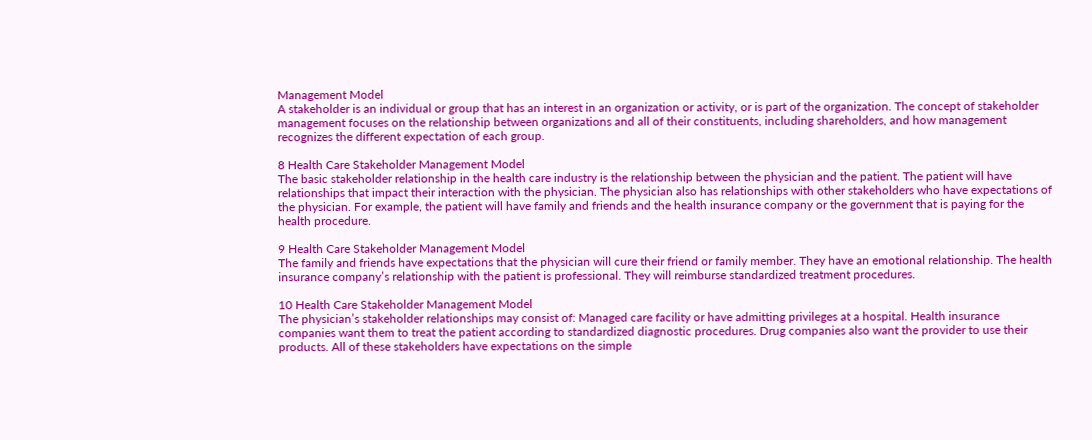Management Model
A stakeholder is an individual or group that has an interest in an organization or activity, or is part of the organization. The concept of stakeholder management focuses on the relationship between organizations and all of their constituents, including shareholders, and how management recognizes the different expectation of each group.

8 Health Care Stakeholder Management Model
The basic stakeholder relationship in the health care industry is the relationship between the physician and the patient. The patient will have relationships that impact their interaction with the physician. The physician also has relationships with other stakeholders who have expectations of the physician. For example, the patient will have family and friends and the health insurance company or the government that is paying for the health procedure.

9 Health Care Stakeholder Management Model
The family and friends have expectations that the physician will cure their friend or family member. They have an emotional relationship. The health insurance company’s relationship with the patient is professional. They will reimburse standardized treatment procedures.

10 Health Care Stakeholder Management Model
The physician’s stakeholder relationships may consist of: Managed care facility or have admitting privileges at a hospital. Health insurance companies want them to treat the patient according to standardized diagnostic procedures. Drug companies also want the provider to use their products. All of these stakeholders have expectations on the simple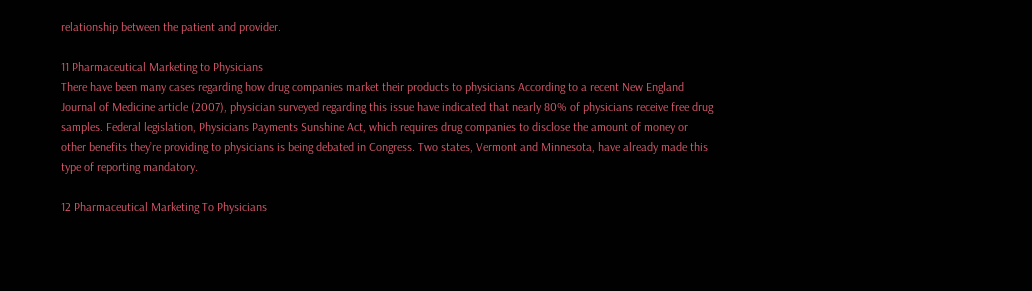relationship between the patient and provider.

11 Pharmaceutical Marketing to Physicians
There have been many cases regarding how drug companies market their products to physicians According to a recent New England Journal of Medicine article (2007), physician surveyed regarding this issue have indicated that nearly 80% of physicians receive free drug samples. Federal legislation, Physicians Payments Sunshine Act, which requires drug companies to disclose the amount of money or other benefits they’re providing to physicians is being debated in Congress. Two states, Vermont and Minnesota, have already made this type of reporting mandatory.

12 Pharmaceutical Marketing To Physicians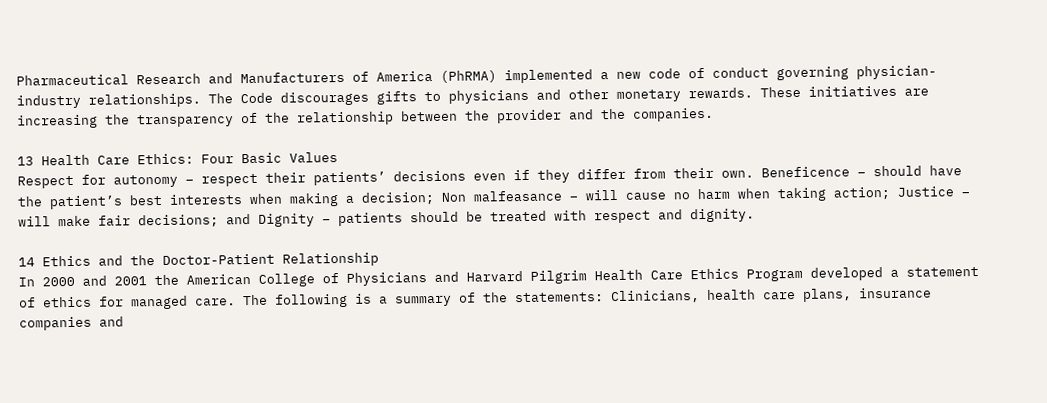Pharmaceutical Research and Manufacturers of America (PhRMA) implemented a new code of conduct governing physician-industry relationships. The Code discourages gifts to physicians and other monetary rewards. These initiatives are increasing the transparency of the relationship between the provider and the companies.

13 Health Care Ethics: Four Basic Values
Respect for autonomy – respect their patients’ decisions even if they differ from their own. Beneficence – should have the patient’s best interests when making a decision; Non malfeasance – will cause no harm when taking action; Justice – will make fair decisions; and Dignity – patients should be treated with respect and dignity.

14 Ethics and the Doctor-Patient Relationship
In 2000 and 2001 the American College of Physicians and Harvard Pilgrim Health Care Ethics Program developed a statement of ethics for managed care. The following is a summary of the statements: Clinicians, health care plans, insurance companies and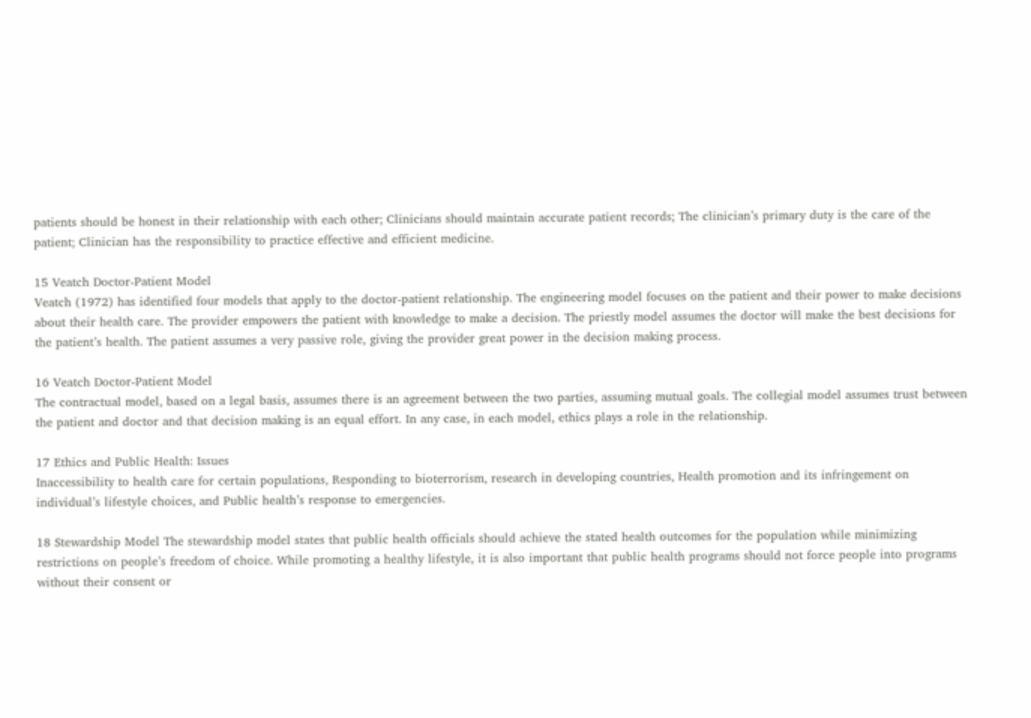patients should be honest in their relationship with each other; Clinicians should maintain accurate patient records; The clinician’s primary duty is the care of the patient; Clinician has the responsibility to practice effective and efficient medicine.

15 Veatch Doctor-Patient Model
Veatch (1972) has identified four models that apply to the doctor-patient relationship. The engineering model focuses on the patient and their power to make decisions about their health care. The provider empowers the patient with knowledge to make a decision. The priestly model assumes the doctor will make the best decisions for the patient’s health. The patient assumes a very passive role, giving the provider great power in the decision making process.

16 Veatch Doctor-Patient Model
The contractual model, based on a legal basis, assumes there is an agreement between the two parties, assuming mutual goals. The collegial model assumes trust between the patient and doctor and that decision making is an equal effort. In any case, in each model, ethics plays a role in the relationship.

17 Ethics and Public Health: Issues
Inaccessibility to health care for certain populations, Responding to bioterrorism, research in developing countries, Health promotion and its infringement on individual’s lifestyle choices, and Public health’s response to emergencies.

18 Stewardship Model The stewardship model states that public health officials should achieve the stated health outcomes for the population while minimizing restrictions on people’s freedom of choice. While promoting a healthy lifestyle, it is also important that public health programs should not force people into programs without their consent or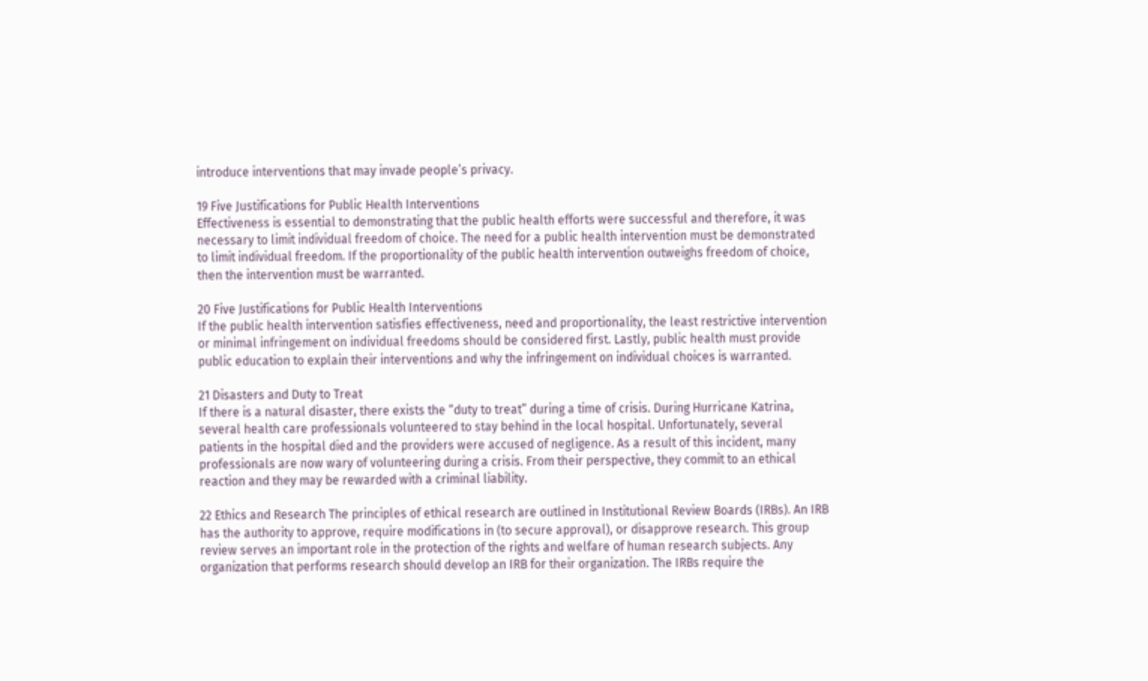introduce interventions that may invade people’s privacy.

19 Five Justifications for Public Health Interventions
Effectiveness is essential to demonstrating that the public health efforts were successful and therefore, it was necessary to limit individual freedom of choice. The need for a public health intervention must be demonstrated to limit individual freedom. If the proportionality of the public health intervention outweighs freedom of choice, then the intervention must be warranted.

20 Five Justifications for Public Health Interventions
If the public health intervention satisfies effectiveness, need and proportionality, the least restrictive intervention or minimal infringement on individual freedoms should be considered first. Lastly, public health must provide public education to explain their interventions and why the infringement on individual choices is warranted.

21 Disasters and Duty to Treat
If there is a natural disaster, there exists the “duty to treat” during a time of crisis. During Hurricane Katrina, several health care professionals volunteered to stay behind in the local hospital. Unfortunately, several patients in the hospital died and the providers were accused of negligence. As a result of this incident, many professionals are now wary of volunteering during a crisis. From their perspective, they commit to an ethical reaction and they may be rewarded with a criminal liability.

22 Ethics and Research The principles of ethical research are outlined in Institutional Review Boards (IRBs). An IRB has the authority to approve, require modifications in (to secure approval), or disapprove research. This group review serves an important role in the protection of the rights and welfare of human research subjects. Any organization that performs research should develop an IRB for their organization. The IRBs require the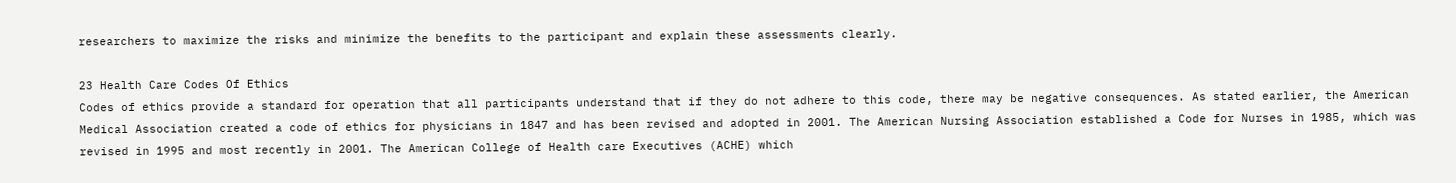researchers to maximize the risks and minimize the benefits to the participant and explain these assessments clearly.

23 Health Care Codes Of Ethics
Codes of ethics provide a standard for operation that all participants understand that if they do not adhere to this code, there may be negative consequences. As stated earlier, the American Medical Association created a code of ethics for physicians in 1847 and has been revised and adopted in 2001. The American Nursing Association established a Code for Nurses in 1985, which was revised in 1995 and most recently in 2001. The American College of Health care Executives (ACHE) which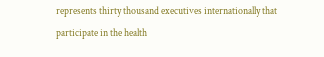represents thirty thousand executives internationally that participate in the health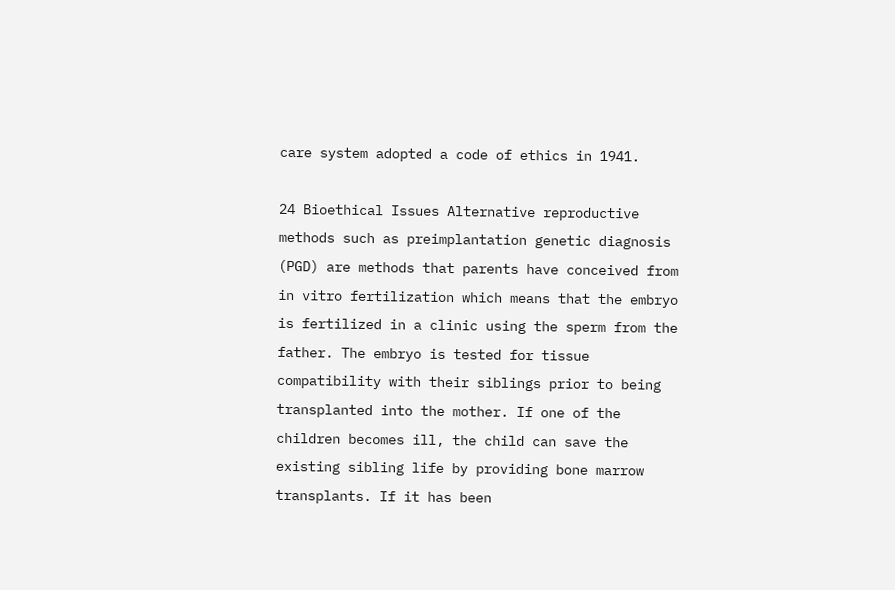care system adopted a code of ethics in 1941.

24 Bioethical Issues Alternative reproductive methods such as preimplantation genetic diagnosis (PGD) are methods that parents have conceived from in vitro fertilization which means that the embryo is fertilized in a clinic using the sperm from the father. The embryo is tested for tissue compatibility with their siblings prior to being transplanted into the mother. If one of the children becomes ill, the child can save the existing sibling life by providing bone marrow transplants. If it has been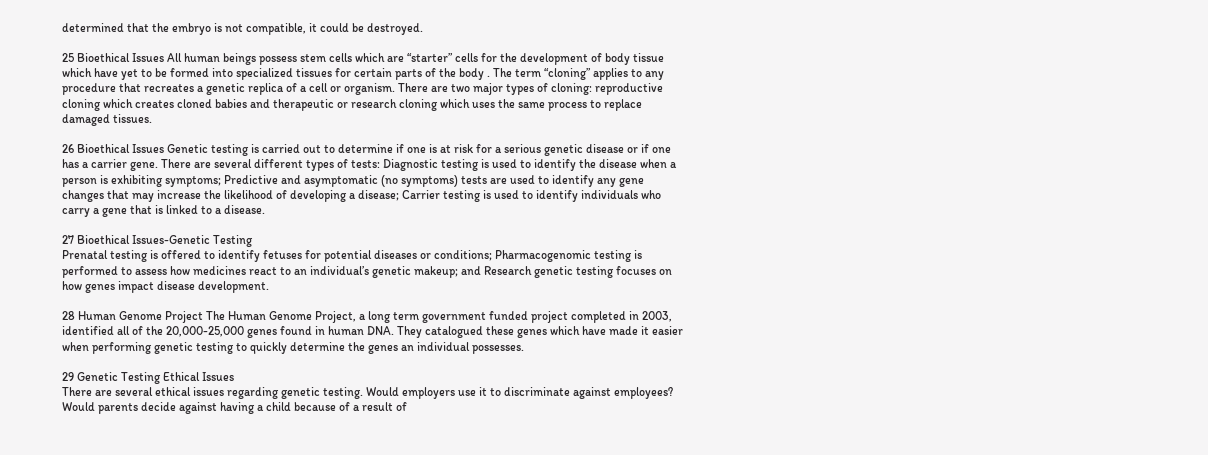determined that the embryo is not compatible, it could be destroyed.

25 Bioethical Issues All human beings possess stem cells which are “starter” cells for the development of body tissue which have yet to be formed into specialized tissues for certain parts of the body . The term “cloning” applies to any procedure that recreates a genetic replica of a cell or organism. There are two major types of cloning: reproductive cloning which creates cloned babies and therapeutic or research cloning which uses the same process to replace damaged tissues.

26 Bioethical Issues Genetic testing is carried out to determine if one is at risk for a serious genetic disease or if one has a carrier gene. There are several different types of tests: Diagnostic testing is used to identify the disease when a person is exhibiting symptoms; Predictive and asymptomatic (no symptoms) tests are used to identify any gene changes that may increase the likelihood of developing a disease; Carrier testing is used to identify individuals who carry a gene that is linked to a disease.

27 Bioethical Issues-Genetic Testing
Prenatal testing is offered to identify fetuses for potential diseases or conditions; Pharmacogenomic testing is performed to assess how medicines react to an individual’s genetic makeup; and Research genetic testing focuses on how genes impact disease development.

28 Human Genome Project The Human Genome Project, a long term government funded project completed in 2003, identified all of the 20,000-25,000 genes found in human DNA. They catalogued these genes which have made it easier when performing genetic testing to quickly determine the genes an individual possesses.

29 Genetic Testing Ethical Issues
There are several ethical issues regarding genetic testing. Would employers use it to discriminate against employees? Would parents decide against having a child because of a result of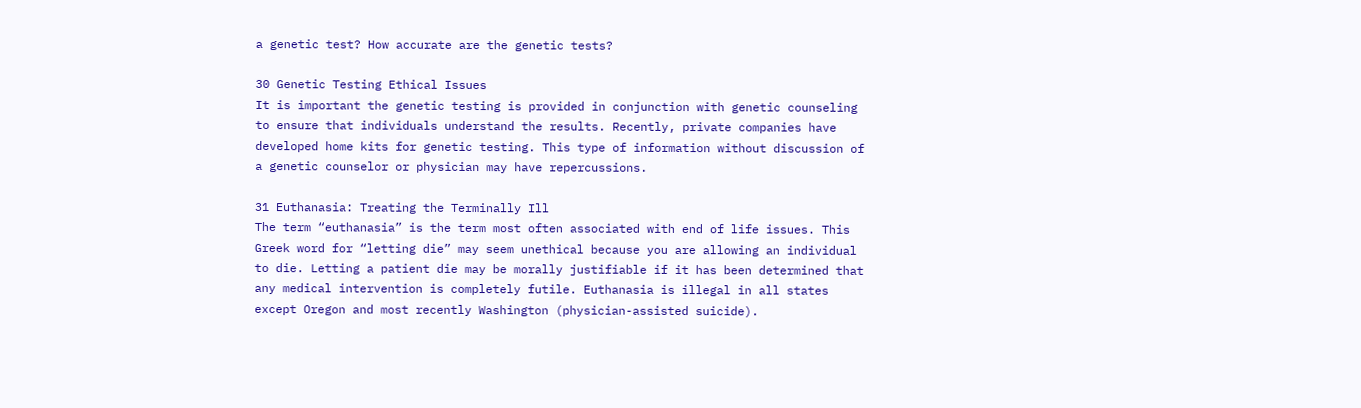a genetic test? How accurate are the genetic tests?

30 Genetic Testing Ethical Issues
It is important the genetic testing is provided in conjunction with genetic counseling to ensure that individuals understand the results. Recently, private companies have developed home kits for genetic testing. This type of information without discussion of a genetic counselor or physician may have repercussions.

31 Euthanasia: Treating the Terminally Ill
The term “euthanasia” is the term most often associated with end of life issues. This Greek word for “letting die” may seem unethical because you are allowing an individual to die. Letting a patient die may be morally justifiable if it has been determined that any medical intervention is completely futile. Euthanasia is illegal in all states except Oregon and most recently Washington (physician-assisted suicide).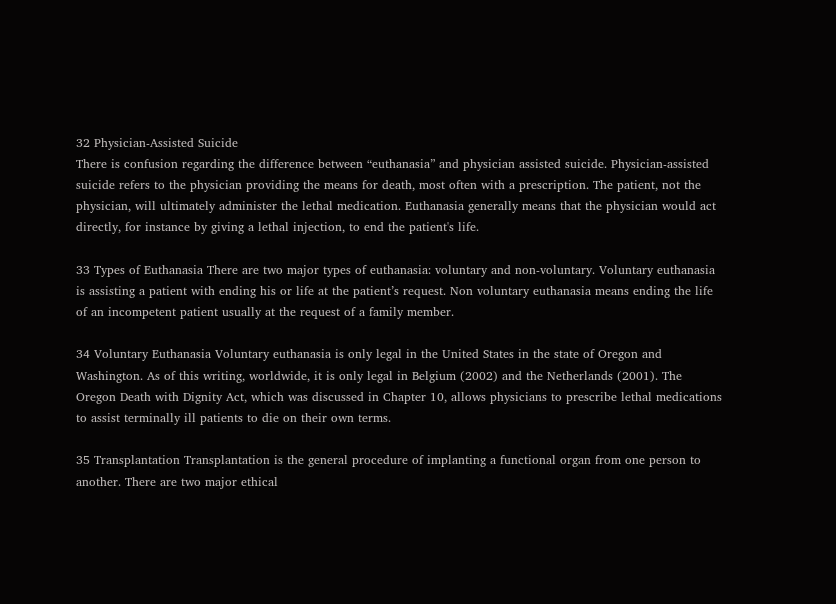32 Physician-Assisted Suicide
There is confusion regarding the difference between “euthanasia” and physician assisted suicide. Physician-assisted suicide refers to the physician providing the means for death, most often with a prescription. The patient, not the physician, will ultimately administer the lethal medication. Euthanasia generally means that the physician would act directly, for instance by giving a lethal injection, to end the patient's life.

33 Types of Euthanasia There are two major types of euthanasia: voluntary and non-voluntary. Voluntary euthanasia is assisting a patient with ending his or life at the patient’s request. Non voluntary euthanasia means ending the life of an incompetent patient usually at the request of a family member.

34 Voluntary Euthanasia Voluntary euthanasia is only legal in the United States in the state of Oregon and Washington. As of this writing, worldwide, it is only legal in Belgium (2002) and the Netherlands (2001). The Oregon Death with Dignity Act, which was discussed in Chapter 10, allows physicians to prescribe lethal medications to assist terminally ill patients to die on their own terms.

35 Transplantation Transplantation is the general procedure of implanting a functional organ from one person to another. There are two major ethical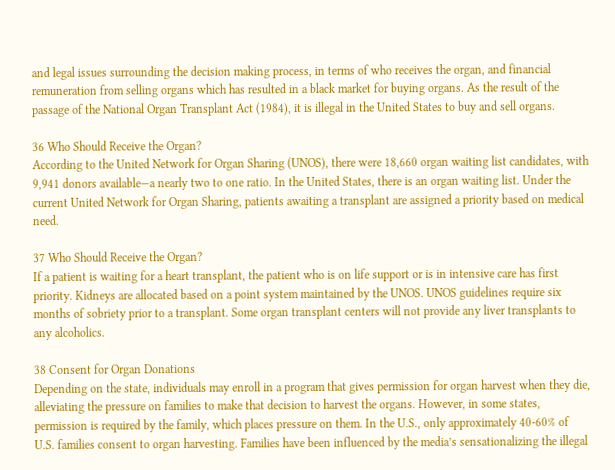and legal issues surrounding the decision making process, in terms of who receives the organ, and financial remuneration from selling organs which has resulted in a black market for buying organs. As the result of the passage of the National Organ Transplant Act (1984), it is illegal in the United States to buy and sell organs.

36 Who Should Receive the Organ?
According to the United Network for Organ Sharing (UNOS), there were 18,660 organ waiting list candidates, with 9,941 donors available—a nearly two to one ratio. In the United States, there is an organ waiting list. Under the current United Network for Organ Sharing, patients awaiting a transplant are assigned a priority based on medical need.

37 Who Should Receive the Organ?
If a patient is waiting for a heart transplant, the patient who is on life support or is in intensive care has first priority. Kidneys are allocated based on a point system maintained by the UNOS. UNOS guidelines require six months of sobriety prior to a transplant. Some organ transplant centers will not provide any liver transplants to any alcoholics.

38 Consent for Organ Donations
Depending on the state, individuals may enroll in a program that gives permission for organ harvest when they die, alleviating the pressure on families to make that decision to harvest the organs. However, in some states, permission is required by the family, which places pressure on them. In the U.S., only approximately 40-60% of U.S. families consent to organ harvesting. Families have been influenced by the media’s sensationalizing the illegal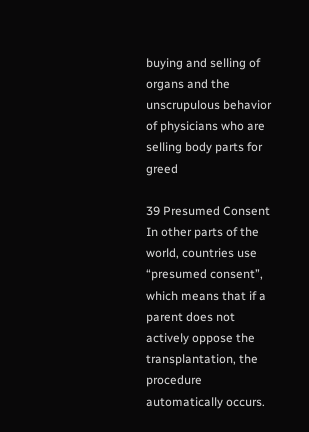buying and selling of organs and the unscrupulous behavior of physicians who are selling body parts for greed

39 Presumed Consent In other parts of the world, countries use “presumed consent”, which means that if a parent does not actively oppose the transplantation, the procedure automatically occurs.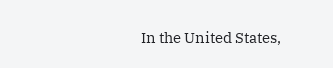In the United States,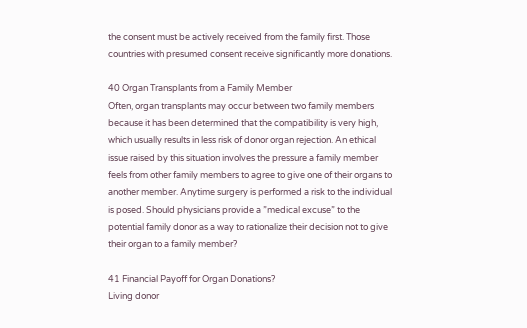the consent must be actively received from the family first. Those countries with presumed consent receive significantly more donations.

40 Organ Transplants from a Family Member
Often, organ transplants may occur between two family members because it has been determined that the compatibility is very high, which usually results in less risk of donor organ rejection. An ethical issue raised by this situation involves the pressure a family member feels from other family members to agree to give one of their organs to another member. Anytime surgery is performed a risk to the individual is posed. Should physicians provide a ”medical excuse” to the potential family donor as a way to rationalize their decision not to give their organ to a family member?

41 Financial Payoff for Organ Donations?
Living donor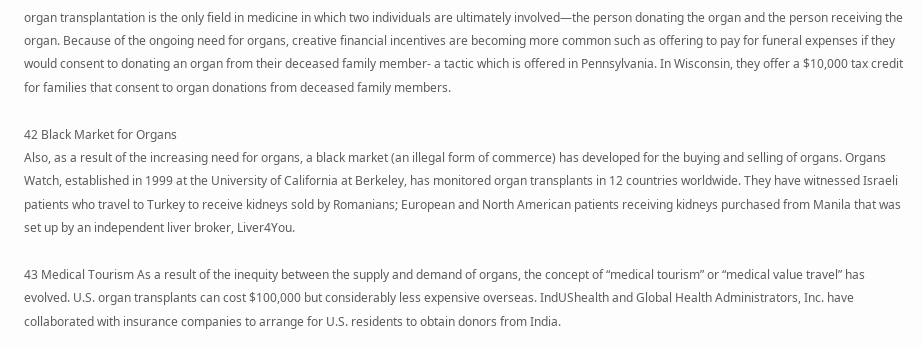organ transplantation is the only field in medicine in which two individuals are ultimately involved—the person donating the organ and the person receiving the organ. Because of the ongoing need for organs, creative financial incentives are becoming more common such as offering to pay for funeral expenses if they would consent to donating an organ from their deceased family member- a tactic which is offered in Pennsylvania. In Wisconsin, they offer a $10,000 tax credit for families that consent to organ donations from deceased family members.

42 Black Market for Organs
Also, as a result of the increasing need for organs, a black market (an illegal form of commerce) has developed for the buying and selling of organs. Organs Watch, established in 1999 at the University of California at Berkeley, has monitored organ transplants in 12 countries worldwide. They have witnessed Israeli patients who travel to Turkey to receive kidneys sold by Romanians; European and North American patients receiving kidneys purchased from Manila that was set up by an independent liver broker, Liver4You.

43 Medical Tourism As a result of the inequity between the supply and demand of organs, the concept of “medical tourism” or “medical value travel” has evolved. U.S. organ transplants can cost $100,000 but considerably less expensive overseas. IndUShealth and Global Health Administrators, Inc. have collaborated with insurance companies to arrange for U.S. residents to obtain donors from India.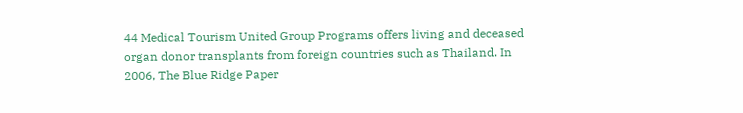44 Medical Tourism United Group Programs offers living and deceased organ donor transplants from foreign countries such as Thailand. In 2006, The Blue Ridge Paper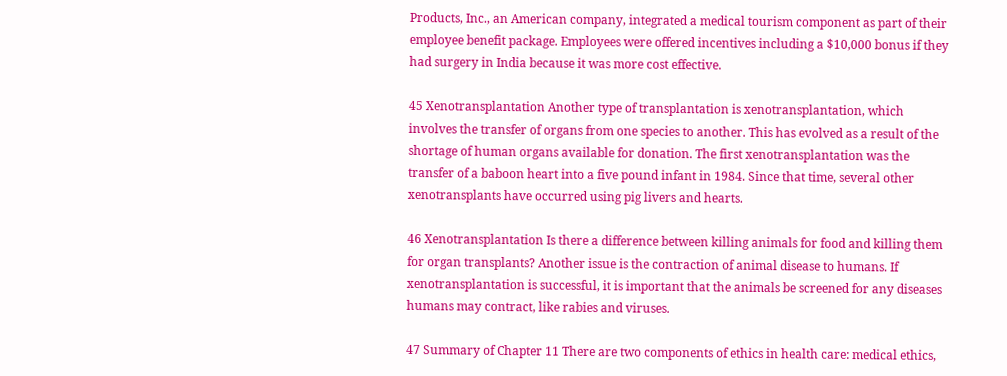Products, Inc., an American company, integrated a medical tourism component as part of their employee benefit package. Employees were offered incentives including a $10,000 bonus if they had surgery in India because it was more cost effective.

45 Xenotransplantation Another type of transplantation is xenotransplantation, which involves the transfer of organs from one species to another. This has evolved as a result of the shortage of human organs available for donation. The first xenotransplantation was the transfer of a baboon heart into a five pound infant in 1984. Since that time, several other xenotransplants have occurred using pig livers and hearts.

46 Xenotransplantation Is there a difference between killing animals for food and killing them for organ transplants? Another issue is the contraction of animal disease to humans. If xenotransplantation is successful, it is important that the animals be screened for any diseases humans may contract, like rabies and viruses.

47 Summary of Chapter 11 There are two components of ethics in health care: medical ethics,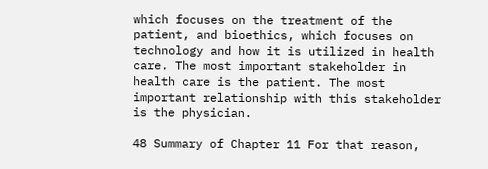which focuses on the treatment of the patient, and bioethics, which focuses on technology and how it is utilized in health care. The most important stakeholder in health care is the patient. The most important relationship with this stakeholder is the physician.

48 Summary of Chapter 11 For that reason,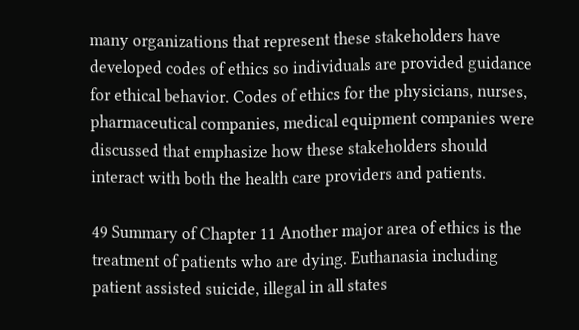many organizations that represent these stakeholders have developed codes of ethics so individuals are provided guidance for ethical behavior. Codes of ethics for the physicians, nurses, pharmaceutical companies, medical equipment companies were discussed that emphasize how these stakeholders should interact with both the health care providers and patients.

49 Summary of Chapter 11 Another major area of ethics is the treatment of patients who are dying. Euthanasia including patient assisted suicide, illegal in all states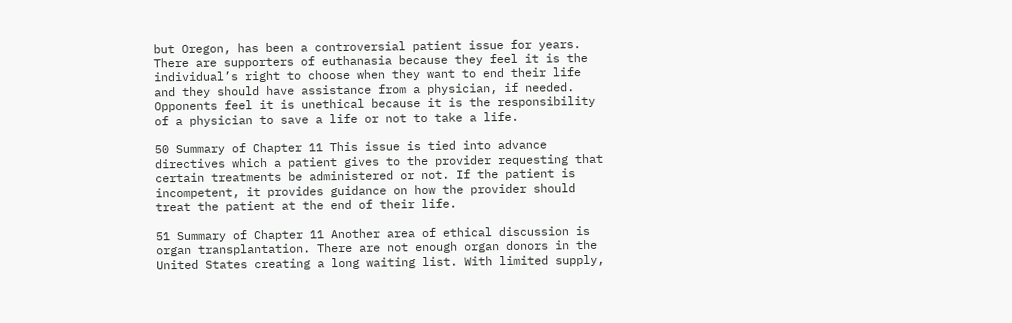but Oregon, has been a controversial patient issue for years. There are supporters of euthanasia because they feel it is the individual’s right to choose when they want to end their life and they should have assistance from a physician, if needed. Opponents feel it is unethical because it is the responsibility of a physician to save a life or not to take a life.

50 Summary of Chapter 11 This issue is tied into advance directives which a patient gives to the provider requesting that certain treatments be administered or not. If the patient is incompetent, it provides guidance on how the provider should treat the patient at the end of their life.

51 Summary of Chapter 11 Another area of ethical discussion is organ transplantation. There are not enough organ donors in the United States creating a long waiting list. With limited supply,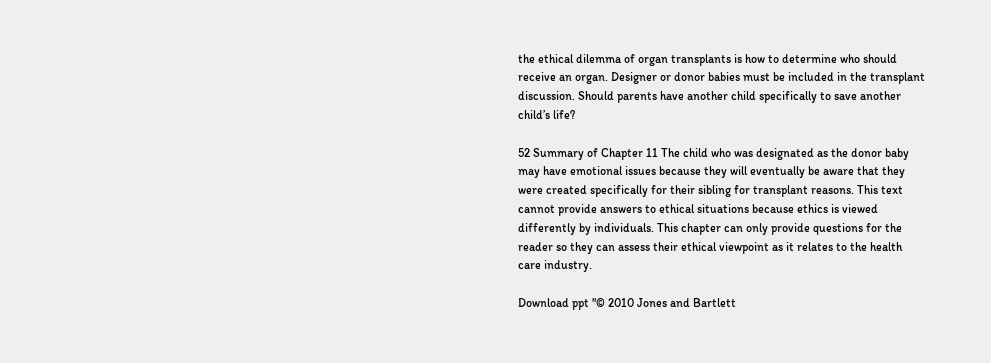the ethical dilemma of organ transplants is how to determine who should receive an organ. Designer or donor babies must be included in the transplant discussion. Should parents have another child specifically to save another child’s life?

52 Summary of Chapter 11 The child who was designated as the donor baby may have emotional issues because they will eventually be aware that they were created specifically for their sibling for transplant reasons. This text cannot provide answers to ethical situations because ethics is viewed differently by individuals. This chapter can only provide questions for the reader so they can assess their ethical viewpoint as it relates to the health care industry.

Download ppt "© 2010 Jones and Bartlett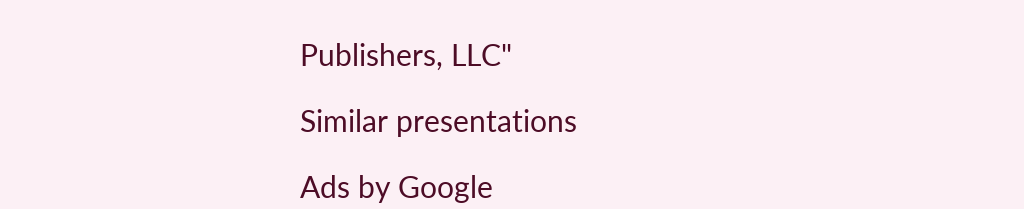Publishers, LLC"

Similar presentations

Ads by Google